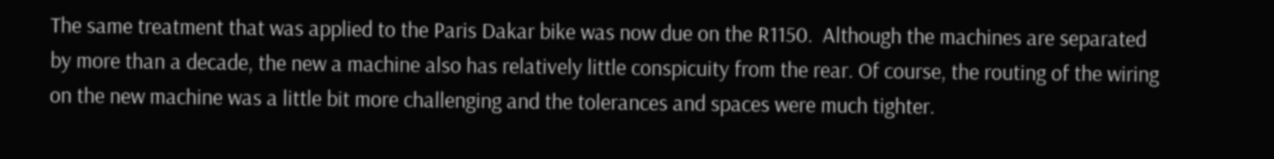The same treatment that was applied to the Paris Dakar bike was now due on the R1150.  Although the machines are separated by more than a decade, the new a machine also has relatively little conspicuity from the rear. Of course, the routing of the wiring on the new machine was a little bit more challenging and the tolerances and spaces were much tighter.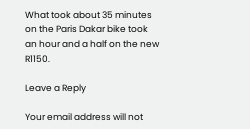What took about 35 minutes on the Paris Dakar bike took an hour and a half on the new R1150.

Leave a Reply

Your email address will not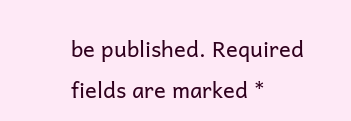be published. Required fields are marked *